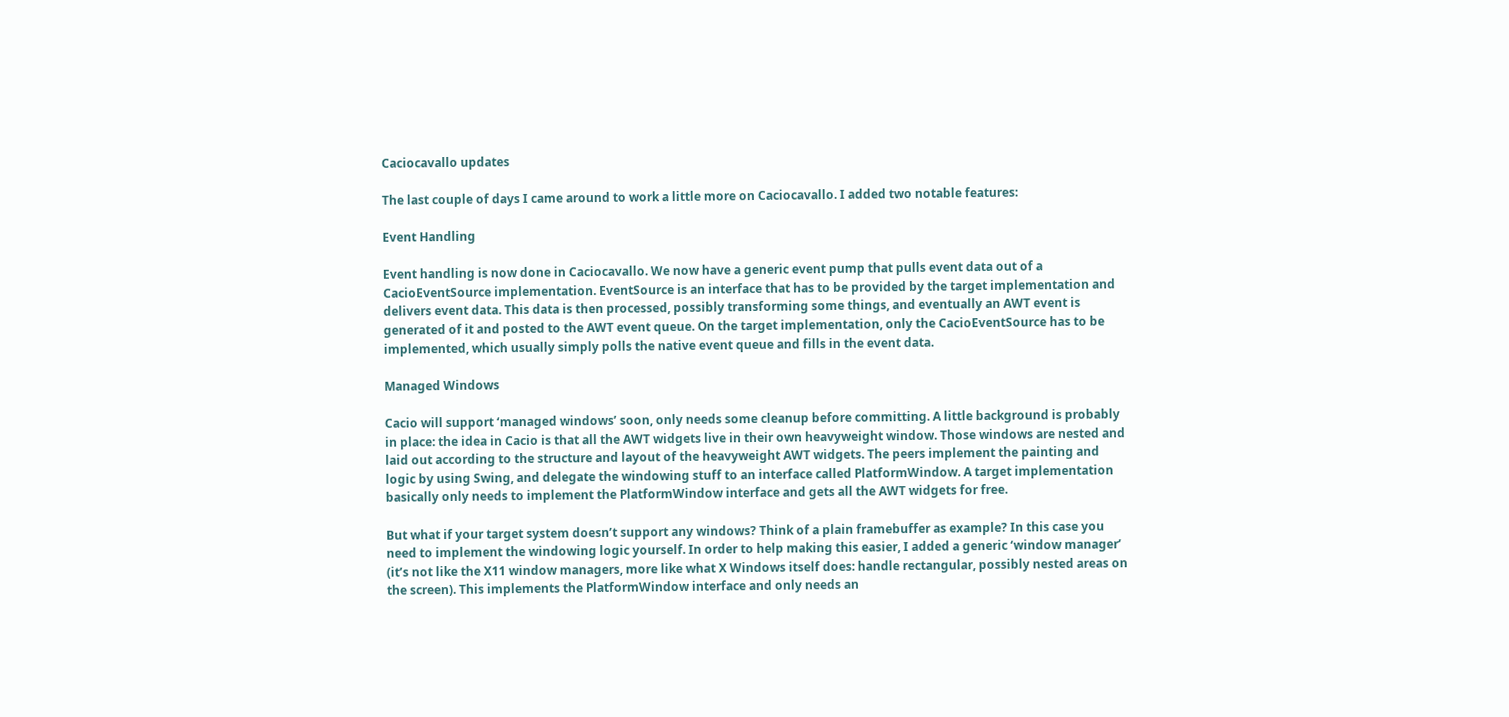Caciocavallo updates

The last couple of days I came around to work a little more on Caciocavallo. I added two notable features:

Event Handling

Event handling is now done in Caciocavallo. We now have a generic event pump that pulls event data out of a CacioEventSource implementation. EventSource is an interface that has to be provided by the target implementation and delivers event data. This data is then processed, possibly transforming some things, and eventually an AWT event is generated of it and posted to the AWT event queue. On the target implementation, only the CacioEventSource has to be implemented, which usually simply polls the native event queue and fills in the event data.

Managed Windows

Cacio will support ‘managed windows’ soon, only needs some cleanup before committing. A little background is probably in place: the idea in Cacio is that all the AWT widgets live in their own heavyweight window. Those windows are nested and laid out according to the structure and layout of the heavyweight AWT widgets. The peers implement the painting and logic by using Swing, and delegate the windowing stuff to an interface called PlatformWindow. A target implementation basically only needs to implement the PlatformWindow interface and gets all the AWT widgets for free.

But what if your target system doesn’t support any windows? Think of a plain framebuffer as example? In this case you need to implement the windowing logic yourself. In order to help making this easier, I added a generic ‘window manager’ (it’s not like the X11 window managers, more like what X Windows itself does: handle rectangular, possibly nested areas on the screen). This implements the PlatformWindow interface and only needs an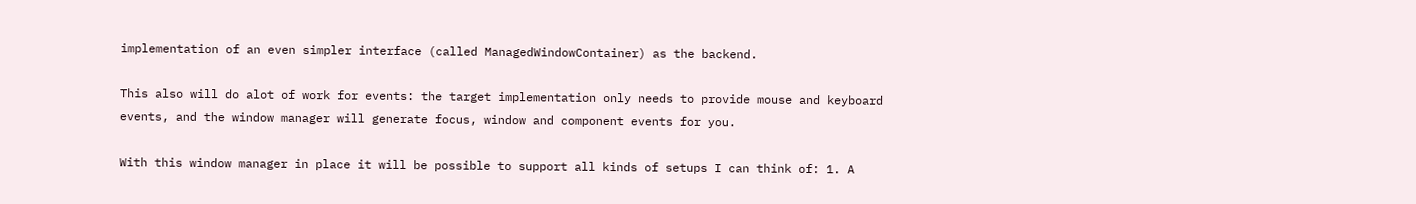implementation of an even simpler interface (called ManagedWindowContainer) as the backend.

This also will do alot of work for events: the target implementation only needs to provide mouse and keyboard events, and the window manager will generate focus, window and component events for you.

With this window manager in place it will be possible to support all kinds of setups I can think of: 1. A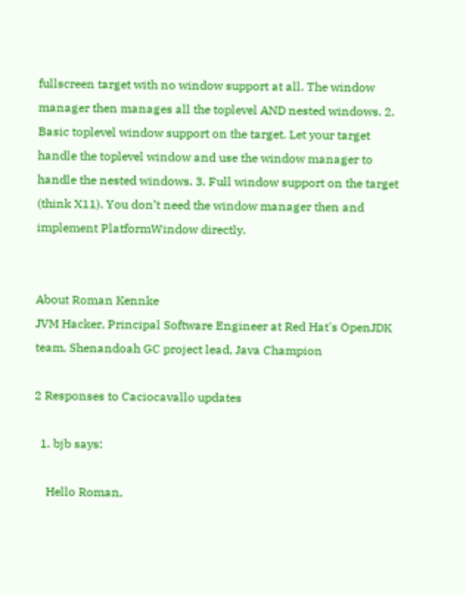fullscreen target with no window support at all. The window manager then manages all the toplevel AND nested windows. 2. Basic toplevel window support on the target. Let your target handle the toplevel window and use the window manager to handle the nested windows. 3. Full window support on the target (think X11). You don’t need the window manager then and implement PlatformWindow directly.


About Roman Kennke
JVM Hacker, Principal Software Engineer at Red Hat's OpenJDK team, Shenandoah GC project lead, Java Champion

2 Responses to Caciocavallo updates

  1. bjb says:

    Hello Roman,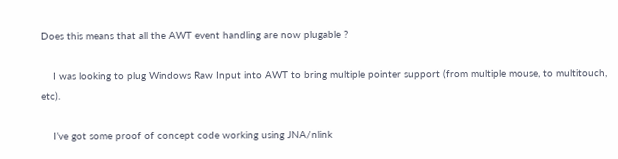Does this means that all the AWT event handling are now plugable ?

    I was looking to plug Windows Raw Input into AWT to bring multiple pointer support (from multiple mouse, to multitouch, etc).

    I’ve got some proof of concept code working using JNA/nlink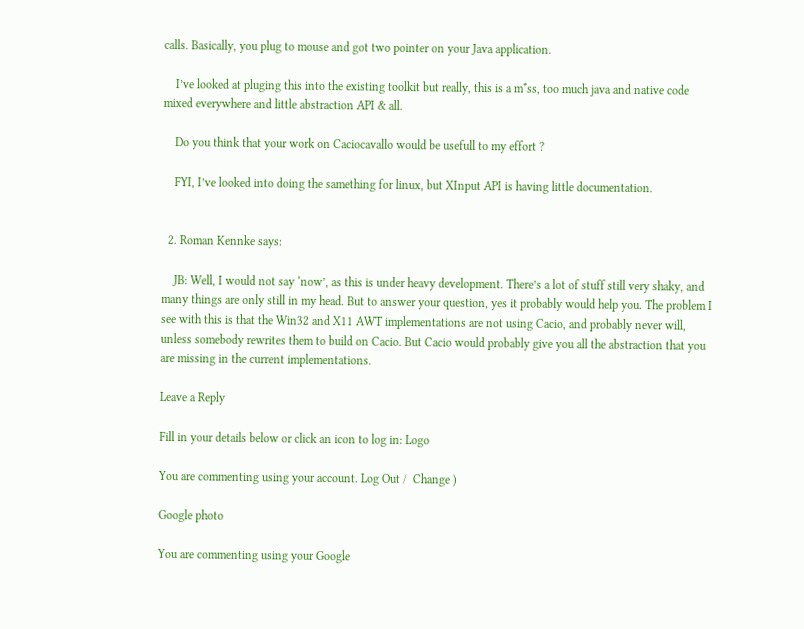calls. Basically, you plug to mouse and got two pointer on your Java application.

    I’ve looked at pluging this into the existing toolkit but really, this is a m*ss, too much java and native code mixed everywhere and little abstraction API & all.

    Do you think that your work on Caciocavallo would be usefull to my effort ?

    FYI, I’ve looked into doing the samething for linux, but XInput API is having little documentation.


  2. Roman Kennke says:

    JB: Well, I would not say ‘now’, as this is under heavy development. There’s a lot of stuff still very shaky, and many things are only still in my head. But to answer your question, yes it probably would help you. The problem I see with this is that the Win32 and X11 AWT implementations are not using Cacio, and probably never will, unless somebody rewrites them to build on Cacio. But Cacio would probably give you all the abstraction that you are missing in the current implementations.

Leave a Reply

Fill in your details below or click an icon to log in: Logo

You are commenting using your account. Log Out /  Change )

Google photo

You are commenting using your Google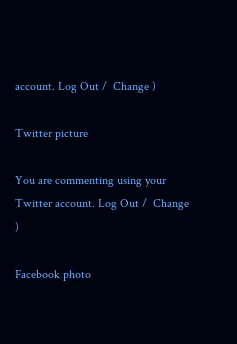account. Log Out /  Change )

Twitter picture

You are commenting using your Twitter account. Log Out /  Change )

Facebook photo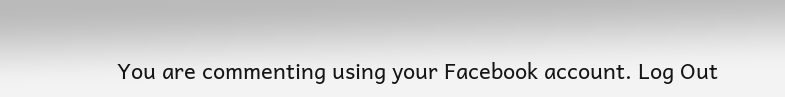You are commenting using your Facebook account. Log Out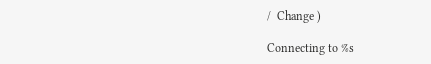/  Change )

Connecting to %s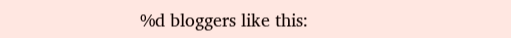%d bloggers like this: